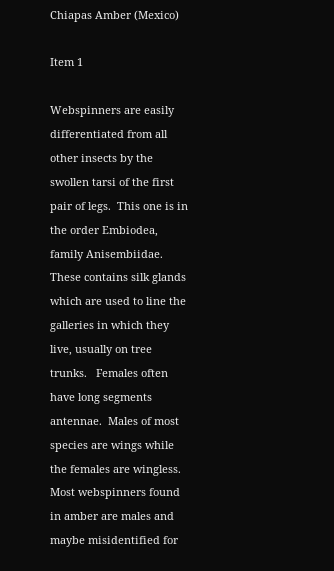Chiapas Amber (Mexico)

Item 1

Webspinners are easily differentiated from all other insects by the swollen tarsi of the first pair of legs.  This one is in the order Embiodea, family Anisembiidae.  These contains silk glands which are used to line the galleries in which they live, usually on tree trunks.   Females often have long segments antennae.  Males of most species are wings while the females are wingless. Most webspinners found in amber are males and maybe misidentified for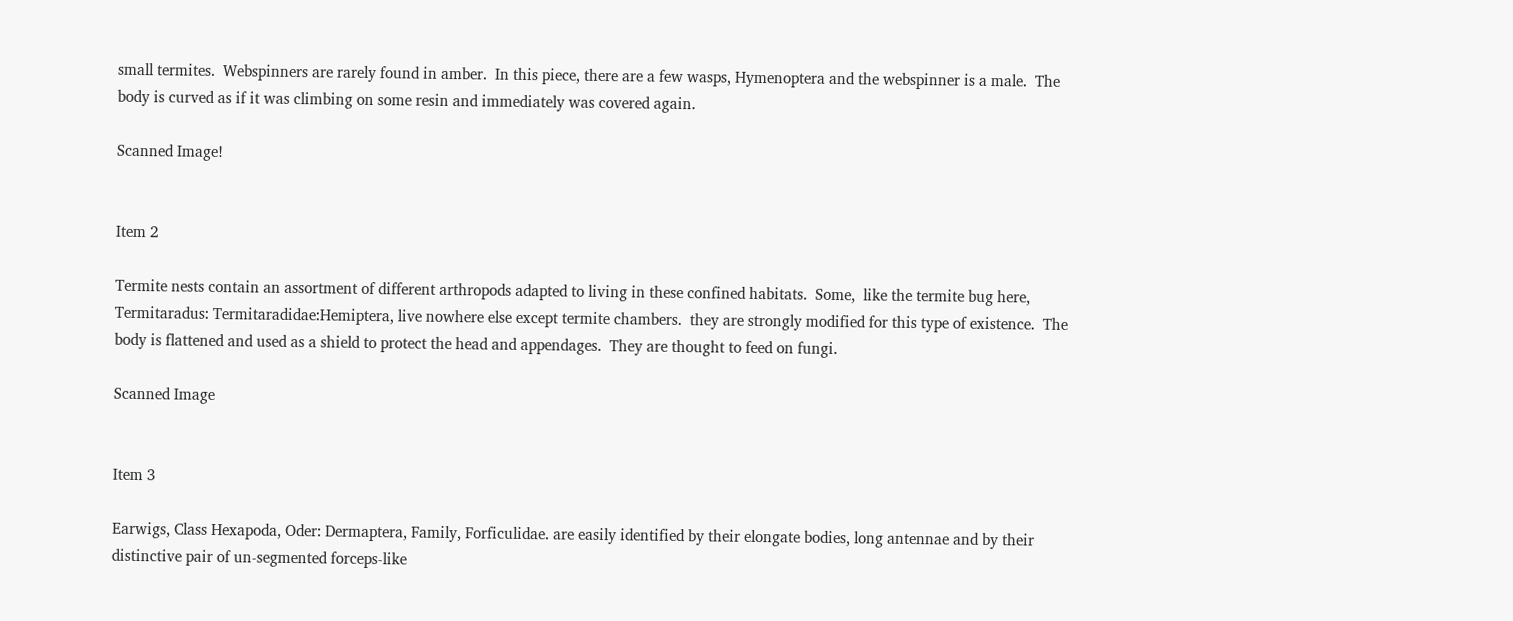small termites.  Webspinners are rarely found in amber.  In this piece, there are a few wasps, Hymenoptera and the webspinner is a male.  The body is curved as if it was climbing on some resin and immediately was covered again.

Scanned Image!


Item 2

Termite nests contain an assortment of different arthropods adapted to living in these confined habitats.  Some,  like the termite bug here, Termitaradus: Termitaradidae:Hemiptera, live nowhere else except termite chambers.  they are strongly modified for this type of existence.  The body is flattened and used as a shield to protect the head and appendages.  They are thought to feed on fungi.

Scanned Image


Item 3

Earwigs, Class Hexapoda, Oder: Dermaptera, Family, Forficulidae. are easily identified by their elongate bodies, long antennae and by their distinctive pair of un-segmented forceps-like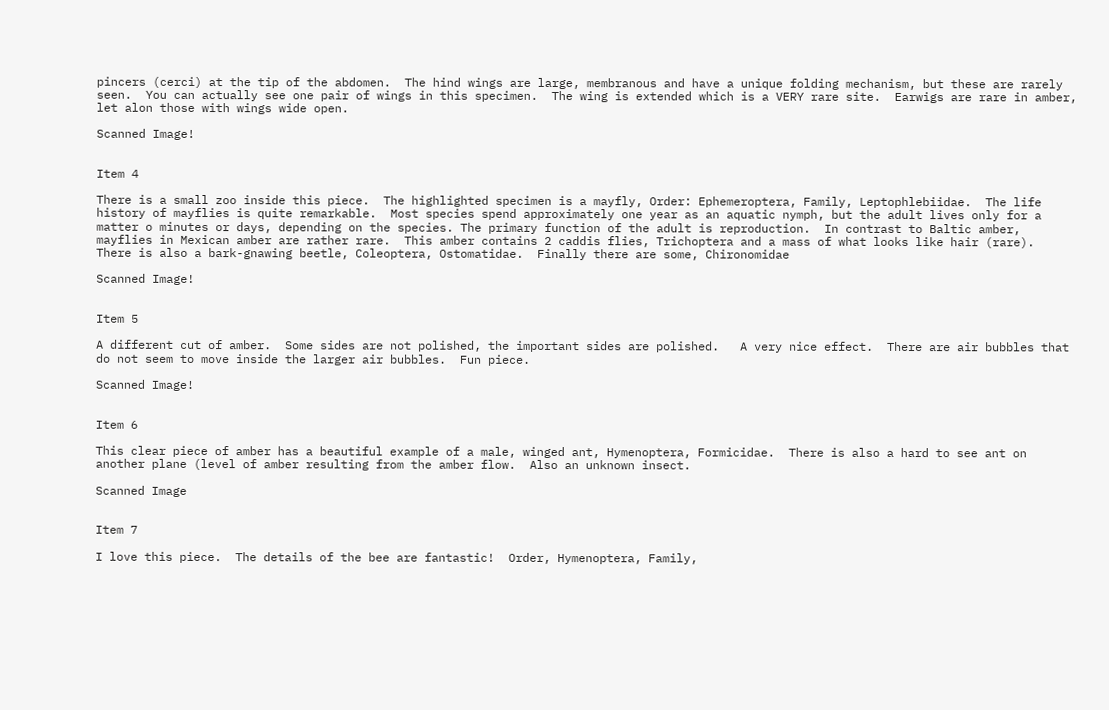pincers (cerci) at the tip of the abdomen.  The hind wings are large, membranous and have a unique folding mechanism, but these are rarely seen.  You can actually see one pair of wings in this specimen.  The wing is extended which is a VERY rare site.  Earwigs are rare in amber, let alon those with wings wide open.

Scanned Image!


Item 4

There is a small zoo inside this piece.  The highlighted specimen is a mayfly, Order: Ephemeroptera, Family, Leptophlebiidae.  The life history of mayflies is quite remarkable.  Most species spend approximately one year as an aquatic nymph, but the adult lives only for a matter o minutes or days, depending on the species. The primary function of the adult is reproduction.  In contrast to Baltic amber, mayflies in Mexican amber are rather rare.  This amber contains 2 caddis flies, Trichoptera and a mass of what looks like hair (rare).   There is also a bark-gnawing beetle, Coleoptera, Ostomatidae.  Finally there are some, Chironomidae

Scanned Image!


Item 5

A different cut of amber.  Some sides are not polished, the important sides are polished.   A very nice effect.  There are air bubbles that do not seem to move inside the larger air bubbles.  Fun piece.

Scanned Image!


Item 6

This clear piece of amber has a beautiful example of a male, winged ant, Hymenoptera, Formicidae.  There is also a hard to see ant on another plane (level of amber resulting from the amber flow.  Also an unknown insect.

Scanned Image


Item 7

I love this piece.  The details of the bee are fantastic!  Order, Hymenoptera, Family,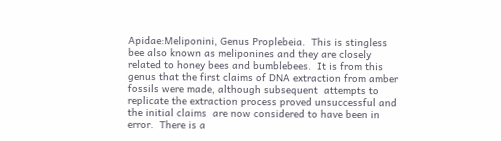Apidae:Meliponini, Genus Proplebeia.  This is stingless bee also known as meliponines and they are closely related to honey bees and bumblebees.  It is from this genus that the first claims of DNA extraction from amber fossils were made, although subsequent  attempts to replicate the extraction process proved unsuccessful and the initial claims  are now considered to have been in error.  There is a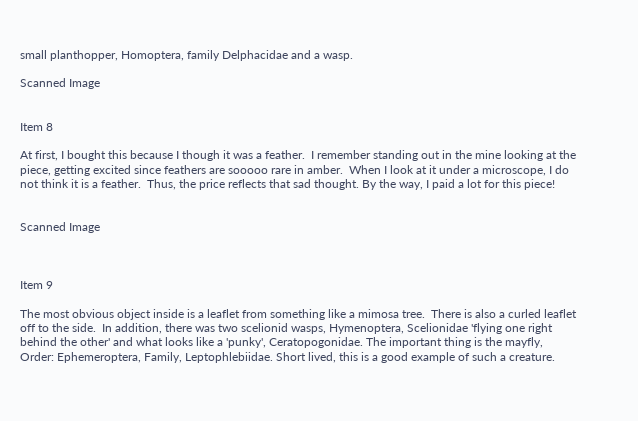small planthopper, Homoptera, family Delphacidae and a wasp.

Scanned Image


Item 8

At first, I bought this because I though it was a feather.  I remember standing out in the mine looking at the piece, getting excited since feathers are sooooo rare in amber.  When I look at it under a microscope, I do not think it is a feather.  Thus, the price reflects that sad thought. By the way, I paid a lot for this piece!


Scanned Image



Item 9

The most obvious object inside is a leaflet from something like a mimosa tree.  There is also a curled leaflet off to the side.  In addition, there was two scelionid wasps, Hymenoptera, Scelionidae 'flying one right behind the other' and what looks like a 'punky', Ceratopogonidae. The important thing is the mayfly, Order: Ephemeroptera, Family, Leptophlebiidae. Short lived, this is a good example of such a creature.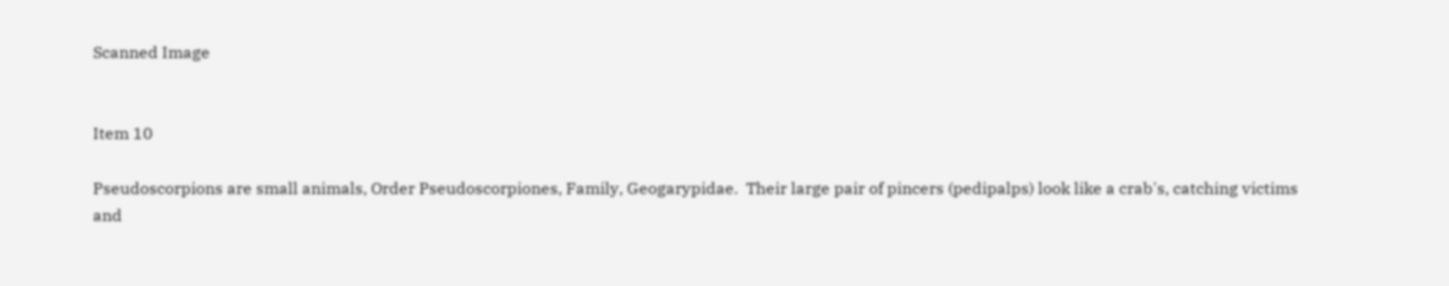Scanned Image


Item 10

Pseudoscorpions are small animals, Order Pseudoscorpiones, Family, Geogarypidae.  Their large pair of pincers (pedipalps) look like a crab's, catching victims and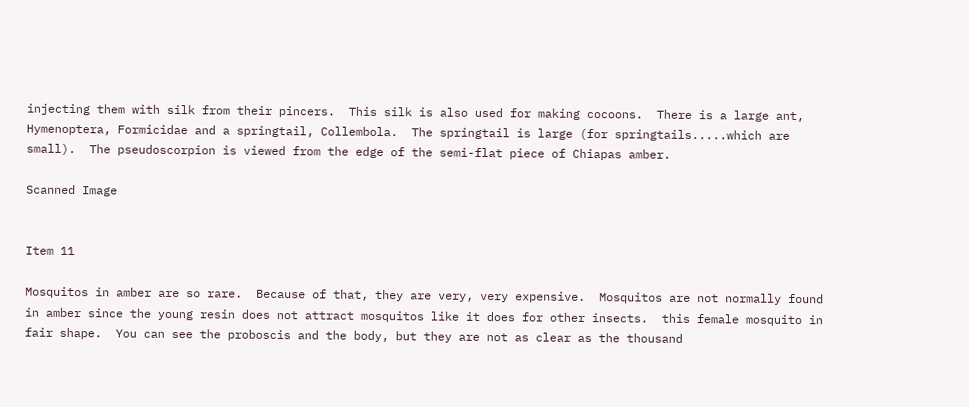injecting them with silk from their pincers.  This silk is also used for making cocoons.  There is a large ant, Hymenoptera, Formicidae and a springtail, Collembola.  The springtail is large (for springtails.....which are small).  The pseudoscorpion is viewed from the edge of the semi-flat piece of Chiapas amber.

Scanned Image


Item 11

Mosquitos in amber are so rare.  Because of that, they are very, very expensive.  Mosquitos are not normally found in amber since the young resin does not attract mosquitos like it does for other insects.  this female mosquito in fair shape.  You can see the proboscis and the body, but they are not as clear as the thousand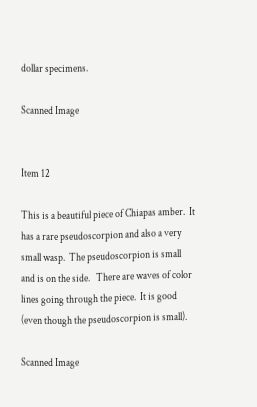dollar specimens.

Scanned Image


Item 12

This is a beautiful piece of Chiapas amber.  It has a rare pseudoscorpion and also a very small wasp.  The pseudoscorpion is small and is on the side.   There are waves of color lines going through the piece.  It is good (even though the pseudoscorpion is small).

Scanned Image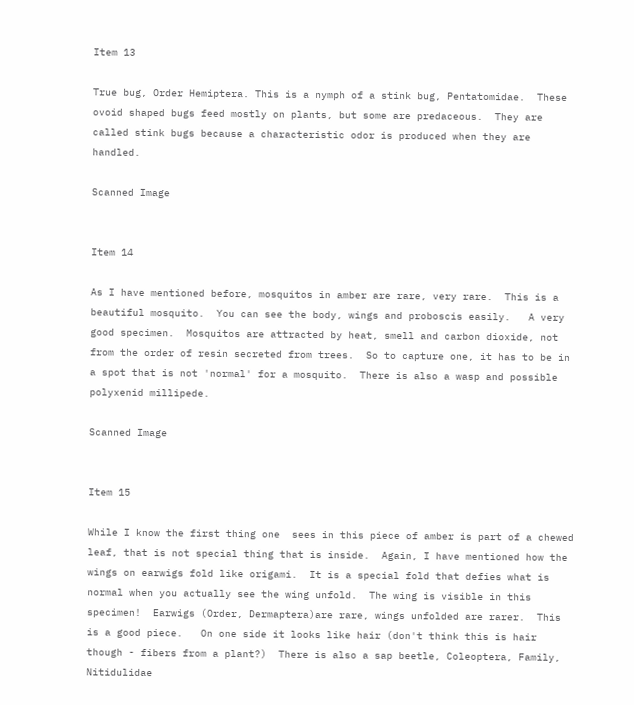Item 13

True bug, Order Hemiptera. This is a nymph of a stink bug, Pentatomidae.  These ovoid shaped bugs feed mostly on plants, but some are predaceous.  They are called stink bugs because a characteristic odor is produced when they are handled.

Scanned Image


Item 14

As I have mentioned before, mosquitos in amber are rare, very rare.  This is a beautiful mosquito.  You can see the body, wings and proboscis easily.   A very good specimen.  Mosquitos are attracted by heat, smell and carbon dioxide, not from the order of resin secreted from trees.  So to capture one, it has to be in a spot that is not 'normal' for a mosquito.  There is also a wasp and possible polyxenid millipede.

Scanned Image


Item 15

While I know the first thing one  sees in this piece of amber is part of a chewed leaf, that is not special thing that is inside.  Again, I have mentioned how the wings on earwigs fold like origami.  It is a special fold that defies what is normal when you actually see the wing unfold.  The wing is visible in this specimen!  Earwigs (Order, Dermaptera)are rare, wings unfolded are rarer.  This is a good piece.   On one side it looks like hair (don't think this is hair though - fibers from a plant?)  There is also a sap beetle, Coleoptera, Family, Nitidulidae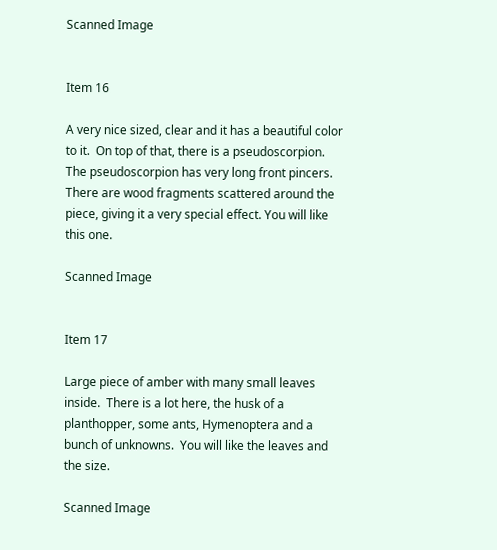Scanned Image


Item 16

A very nice sized, clear and it has a beautiful color to it.  On top of that, there is a pseudoscorpion.  The pseudoscorpion has very long front pincers.  There are wood fragments scattered around the piece, giving it a very special effect. You will like this one.

Scanned Image


Item 17

Large piece of amber with many small leaves inside.  There is a lot here, the husk of a planthopper, some ants, Hymenoptera and a bunch of unknowns.  You will like the leaves and the size.

Scanned Image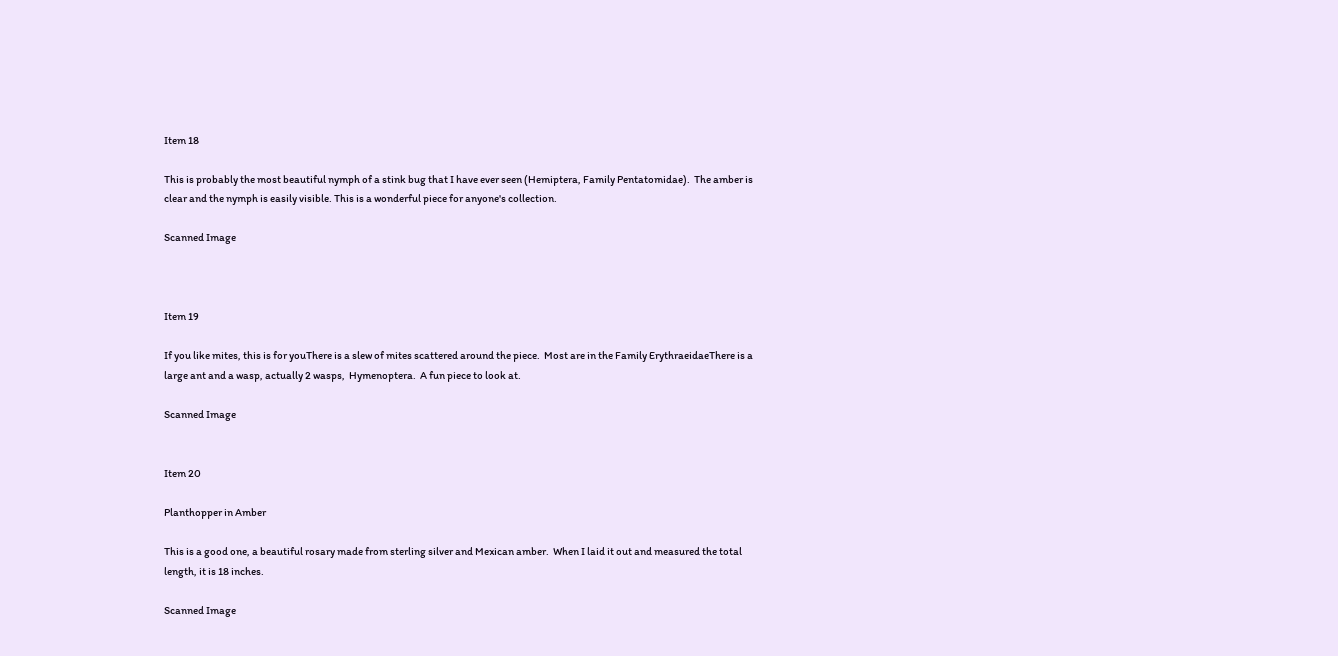Item 18

This is probably the most beautiful nymph of a stink bug that I have ever seen (Hemiptera, Family Pentatomidae).  The amber is clear and the nymph is easily visible. This is a wonderful piece for anyone's collection.

Scanned Image



Item 19

If you like mites, this is for youThere is a slew of mites scattered around the piece.  Most are in the Family ErythraeidaeThere is a large ant and a wasp, actually 2 wasps,  Hymenoptera.  A fun piece to look at.

Scanned Image


Item 20

Planthopper in Amber

This is a good one, a beautiful rosary made from sterling silver and Mexican amber.  When I laid it out and measured the total length, it is 18 inches.

Scanned Image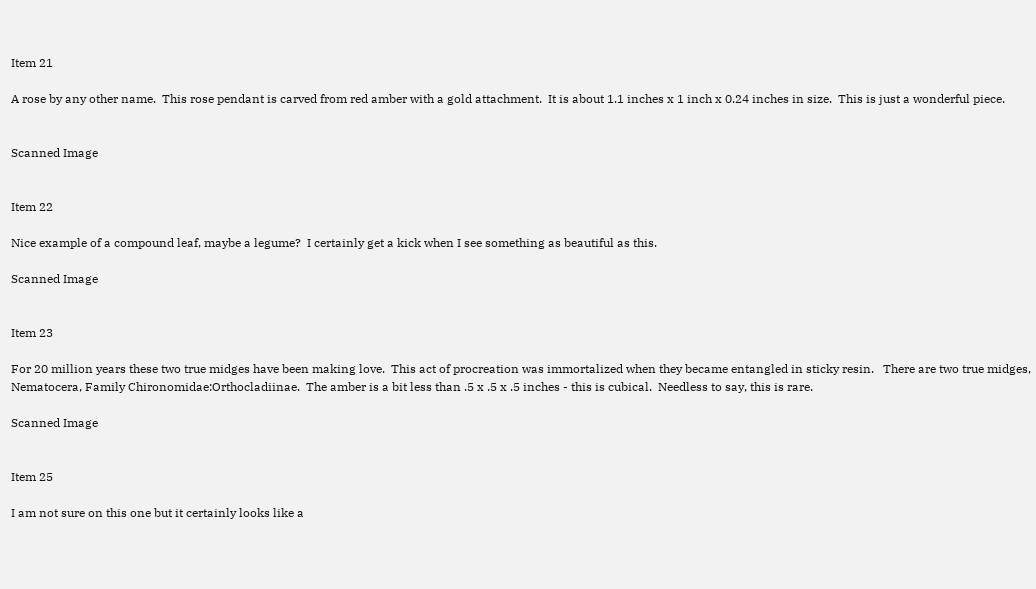Item 21

A rose by any other name.  This rose pendant is carved from red amber with a gold attachment.  It is about 1.1 inches x 1 inch x 0.24 inches in size.  This is just a wonderful piece.


Scanned Image


Item 22

Nice example of a compound leaf, maybe a legume?  I certainly get a kick when I see something as beautiful as this.

Scanned Image


Item 23

For 20 million years these two true midges have been making love.  This act of procreation was immortalized when they became entangled in sticky resin.   There are two true midges, Nematocera, Family Chironomidae:Orthocladiinae.  The amber is a bit less than .5 x .5 x .5 inches - this is cubical.  Needless to say, this is rare.

Scanned Image


Item 25

I am not sure on this one but it certainly looks like a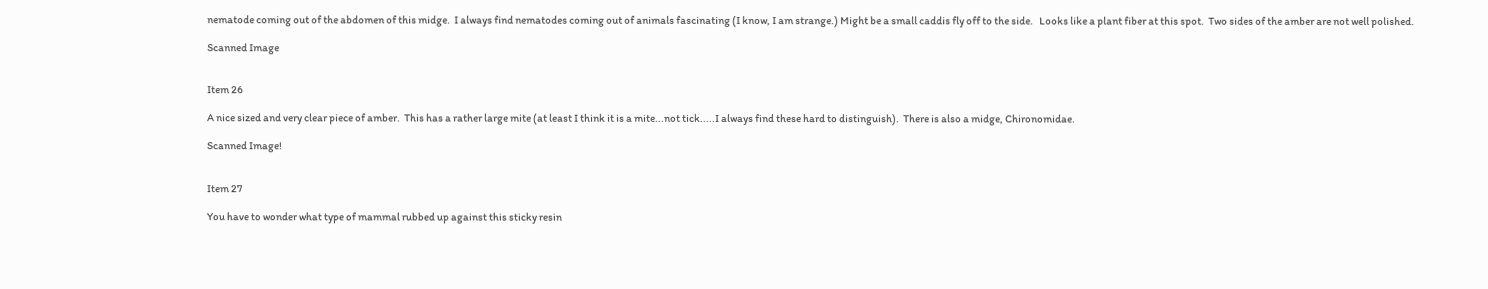nematode coming out of the abdomen of this midge.  I always find nematodes coming out of animals fascinating (I know, I am strange.) Might be a small caddis fly off to the side.   Looks like a plant fiber at this spot.  Two sides of the amber are not well polished.

Scanned Image


Item 26

A nice sized and very clear piece of amber.  This has a rather large mite (at least I think it is a mite...not tick.....I always find these hard to distinguish).  There is also a midge, Chironomidae.

Scanned Image!


Item 27

You have to wonder what type of mammal rubbed up against this sticky resin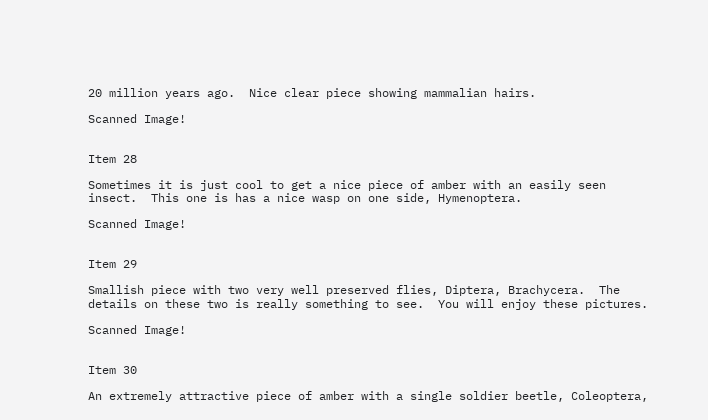20 million years ago.  Nice clear piece showing mammalian hairs.

Scanned Image!


Item 28

Sometimes it is just cool to get a nice piece of amber with an easily seen insect.  This one is has a nice wasp on one side, Hymenoptera.

Scanned Image!


Item 29

Smallish piece with two very well preserved flies, Diptera, Brachycera.  The details on these two is really something to see.  You will enjoy these pictures.

Scanned Image!


Item 30

An extremely attractive piece of amber with a single soldier beetle, Coleoptera,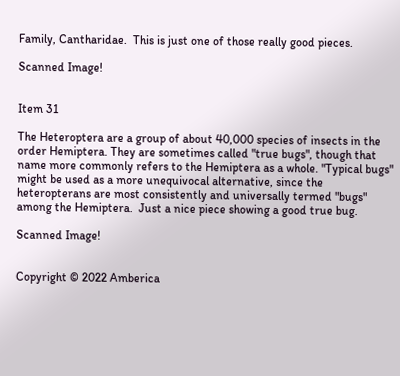Family, Cantharidae.  This is just one of those really good pieces.

Scanned Image!


Item 31

The Heteroptera are a group of about 40,000 species of insects in the order Hemiptera. They are sometimes called "true bugs", though that name more commonly refers to the Hemiptera as a whole. "Typical bugs" might be used as a more unequivocal alternative, since the heteropterans are most consistently and universally termed "bugs" among the Hemiptera.  Just a nice piece showing a good true bug.

Scanned Image!


Copyright © 2022 Amberica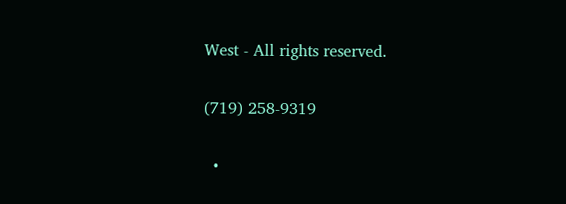West - All rights reserved.

(719) 258-9319

  •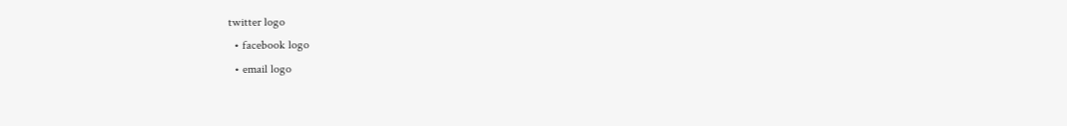twitter logo
  • facebook logo
  • email logo